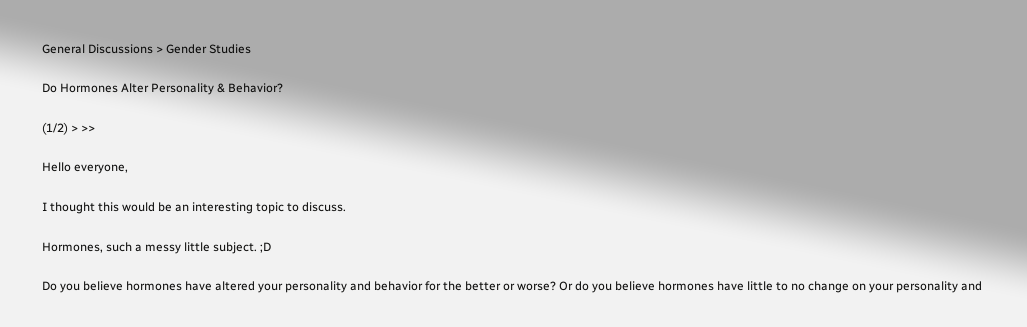General Discussions > Gender Studies

Do Hormones Alter Personality & Behavior?

(1/2) > >>

Hello everyone,

I thought this would be an interesting topic to discuss.

Hormones, such a messy little subject. ;D

Do you believe hormones have altered your personality and behavior for the better or worse? Or do you believe hormones have little to no change on your personality and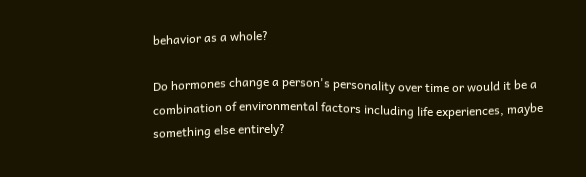behavior as a whole?

Do hormones change a person's personality over time or would it be a combination of environmental factors including life experiences, maybe something else entirely?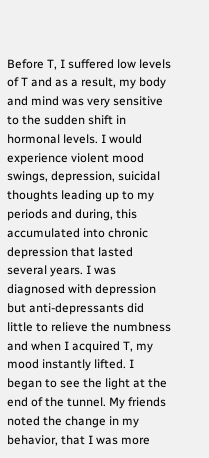Before T, I suffered low levels of T and as a result, my body and mind was very sensitive to the sudden shift in hormonal levels. I would experience violent mood swings, depression, suicidal thoughts leading up to my periods and during, this accumulated into chronic depression that lasted several years. I was diagnosed with depression but anti-depressants did little to relieve the numbness and when I acquired T, my mood instantly lifted. I began to see the light at the end of the tunnel. My friends noted the change in my behavior, that I was more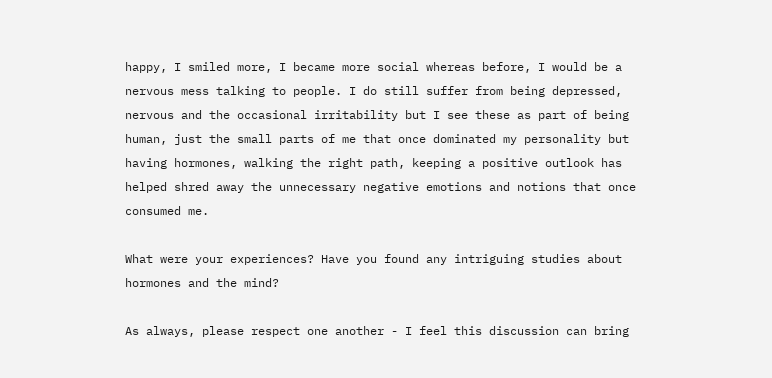happy, I smiled more, I became more social whereas before, I would be a nervous mess talking to people. I do still suffer from being depressed, nervous and the occasional irritability but I see these as part of being human, just the small parts of me that once dominated my personality but having hormones, walking the right path, keeping a positive outlook has helped shred away the unnecessary negative emotions and notions that once consumed me.

What were your experiences? Have you found any intriguing studies about hormones and the mind?

As always, please respect one another - I feel this discussion can bring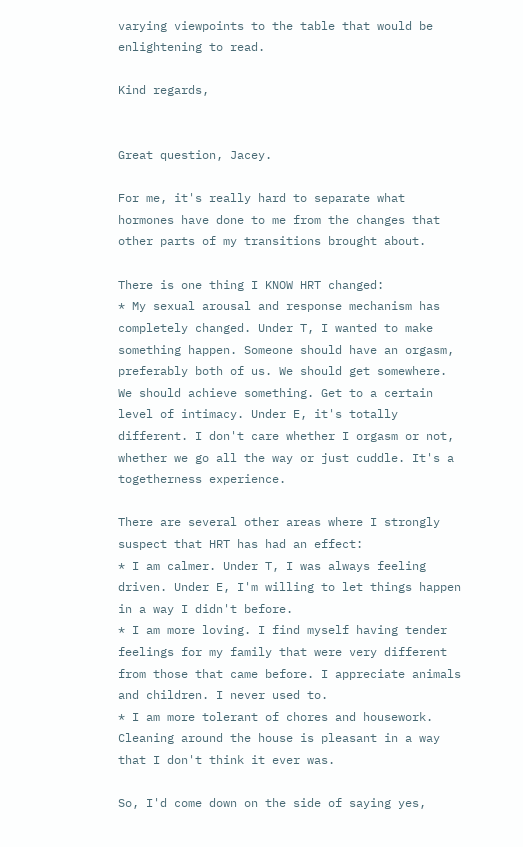varying viewpoints to the table that would be enlightening to read.

Kind regards,


Great question, Jacey.

For me, it's really hard to separate what hormones have done to me from the changes that other parts of my transitions brought about.

There is one thing I KNOW HRT changed:
* My sexual arousal and response mechanism has completely changed. Under T, I wanted to make something happen. Someone should have an orgasm, preferably both of us. We should get somewhere. We should achieve something. Get to a certain level of intimacy. Under E, it's totally different. I don't care whether I orgasm or not, whether we go all the way or just cuddle. It's a togetherness experience.

There are several other areas where I strongly suspect that HRT has had an effect:
* I am calmer. Under T, I was always feeling driven. Under E, I'm willing to let things happen in a way I didn't before.
* I am more loving. I find myself having tender feelings for my family that were very different from those that came before. I appreciate animals and children. I never used to.
* I am more tolerant of chores and housework. Cleaning around the house is pleasant in a way that I don't think it ever was.

So, I'd come down on the side of saying yes,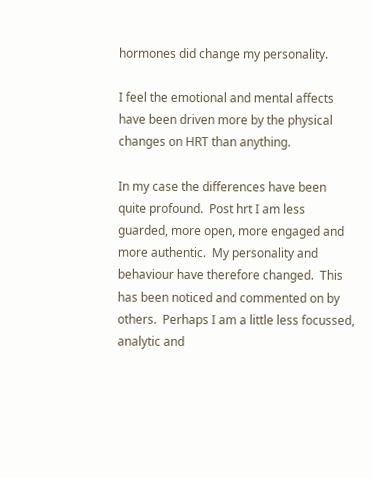hormones did change my personality.

I feel the emotional and mental affects have been driven more by the physical changes on HRT than anything.

In my case the differences have been quite profound.  Post hrt I am less guarded, more open, more engaged and more authentic.  My personality and behaviour have therefore changed.  This has been noticed and commented on by others.  Perhaps I am a little less focussed, analytic and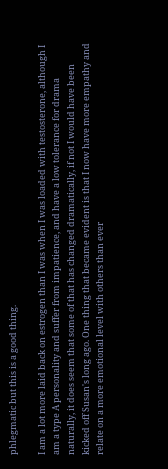phlegmatic but this is a good thing.

I am a lot more laid back on estrogen than I was when I was loaded with testosterone, although I am a type A personality and suffer from impatience, and have a low tolerance for drama naturally, it does seem that some of that has changed dramatically, if not I would have been kicked off Susan's long ago. One thing that became evident is that I now have more empathy and relate on a more emotional level with others than ever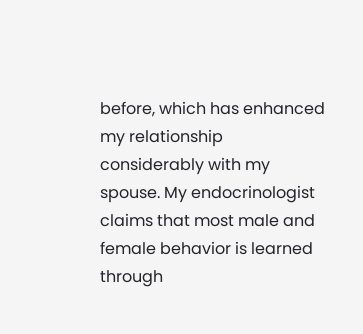before, which has enhanced my relationship considerably with my spouse. My endocrinologist claims that most male and female behavior is learned through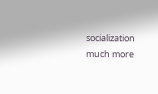socialization much more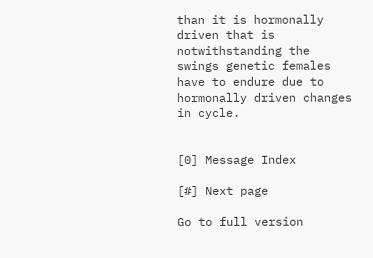than it is hormonally driven that is notwithstanding the swings genetic females have to endure due to hormonally driven changes in cycle.


[0] Message Index

[#] Next page

Go to full version